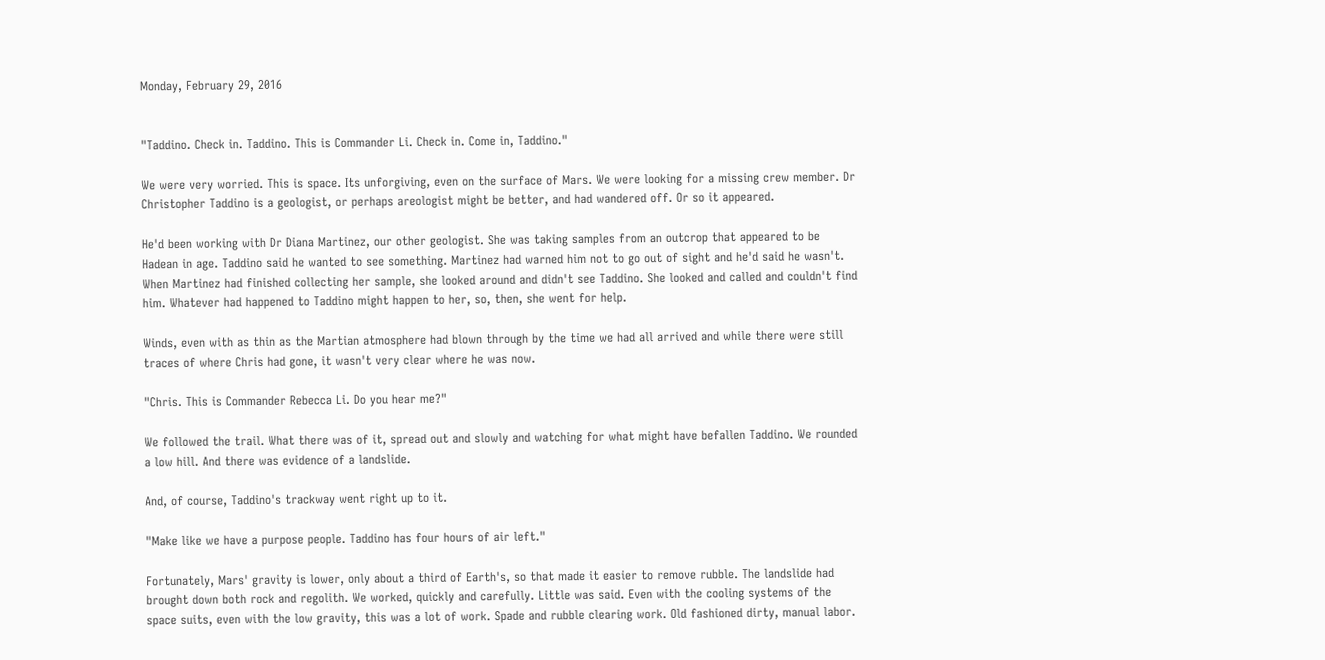Monday, February 29, 2016


"Taddino. Check in. Taddino. This is Commander Li. Check in. Come in, Taddino."

We were very worried. This is space. Its unforgiving, even on the surface of Mars. We were looking for a missing crew member. Dr Christopher Taddino is a geologist, or perhaps areologist might be better, and had wandered off. Or so it appeared.

He'd been working with Dr Diana Martinez, our other geologist. She was taking samples from an outcrop that appeared to be Hadean in age. Taddino said he wanted to see something. Martinez had warned him not to go out of sight and he'd said he wasn't. When Martinez had finished collecting her sample, she looked around and didn't see Taddino. She looked and called and couldn't find him. Whatever had happened to Taddino might happen to her, so, then, she went for help.

Winds, even with as thin as the Martian atmosphere had blown through by the time we had all arrived and while there were still traces of where Chris had gone, it wasn't very clear where he was now.

"Chris. This is Commander Rebecca Li. Do you hear me?"

We followed the trail. What there was of it, spread out and slowly and watching for what might have befallen Taddino. We rounded a low hill. And there was evidence of a landslide.

And, of course, Taddino's trackway went right up to it.

"Make like we have a purpose people. Taddino has four hours of air left."

Fortunately, Mars' gravity is lower, only about a third of Earth's, so that made it easier to remove rubble. The landslide had brought down both rock and regolith. We worked, quickly and carefully. Little was said. Even with the cooling systems of the space suits, even with the low gravity, this was a lot of work. Spade and rubble clearing work. Old fashioned dirty, manual labor.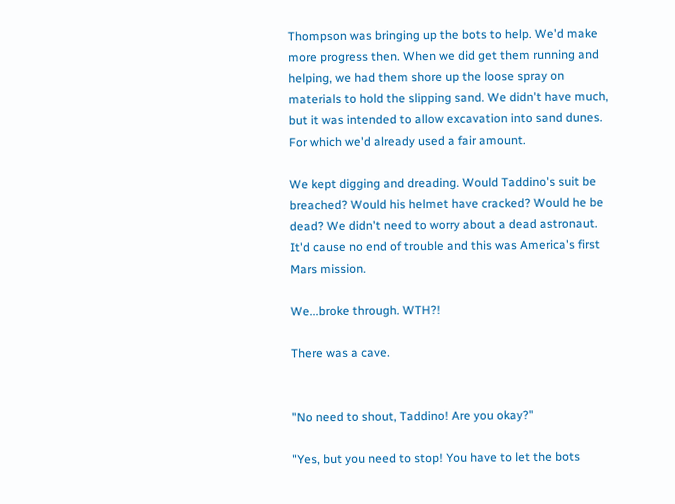Thompson was bringing up the bots to help. We'd make more progress then. When we did get them running and helping, we had them shore up the loose spray on materials to hold the slipping sand. We didn't have much, but it was intended to allow excavation into sand dunes. For which we'd already used a fair amount.

We kept digging and dreading. Would Taddino's suit be breached? Would his helmet have cracked? Would he be dead? We didn't need to worry about a dead astronaut. It'd cause no end of trouble and this was America's first Mars mission.

We...broke through. WTH?!

There was a cave.


"No need to shout, Taddino! Are you okay?"

"Yes, but you need to stop! You have to let the bots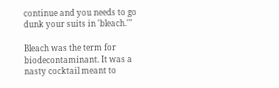continue and you needs to go dunk your suits in 'bleach.'"

Bleach was the term for biodecontaminant. It was a nasty cocktail meant to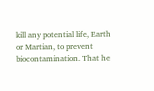kill any potential life, Earth or Martian, to prevent biocontamination. That he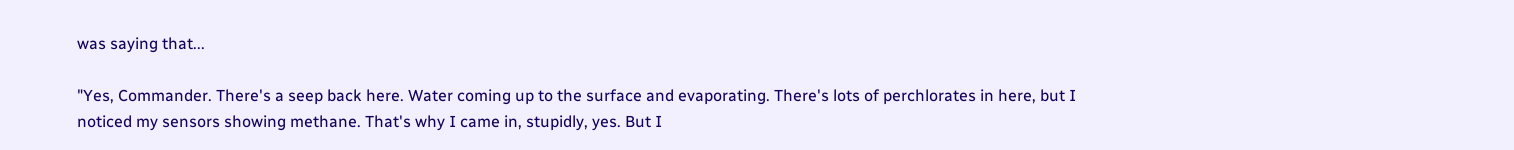was saying that...

"Yes, Commander. There's a seep back here. Water coming up to the surface and evaporating. There's lots of perchlorates in here, but I noticed my sensors showing methane. That's why I came in, stupidly, yes. But I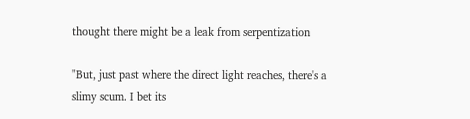thought there might be a leak from serpentization

"But, just past where the direct light reaches, there's a slimy scum. I bet its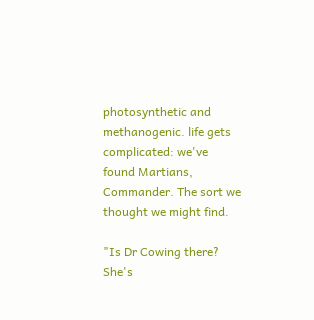photosynthetic and methanogenic. life gets complicated: we've found Martians, Commander. The sort we thought we might find.

"Is Dr Cowing there? She's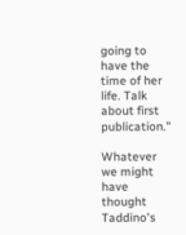going to have the time of her life. Talk about first publication."

Whatever we might have thought Taddino's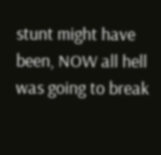stunt might have been, NOW all hell was going to break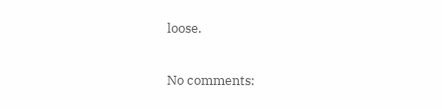loose.

No comments: